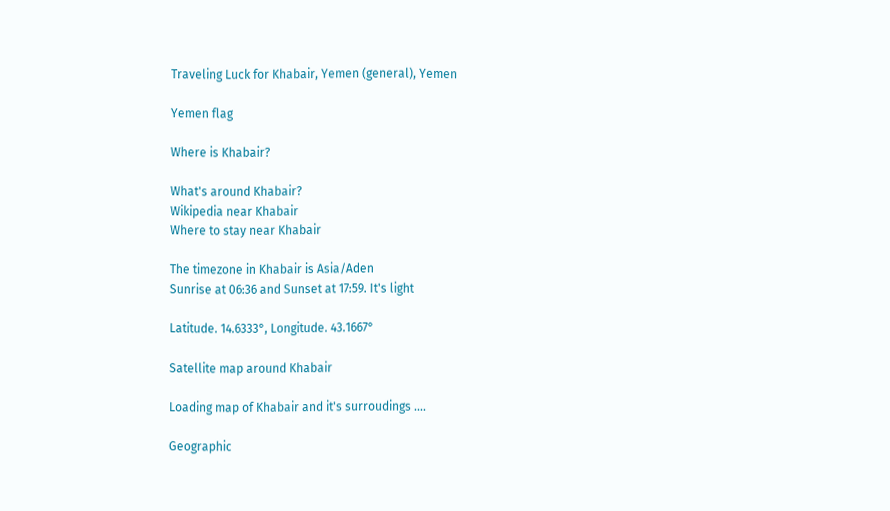Traveling Luck for Khabair, Yemen (general), Yemen

Yemen flag

Where is Khabair?

What's around Khabair?
Wikipedia near Khabair
Where to stay near Khabair

The timezone in Khabair is Asia/Aden
Sunrise at 06:36 and Sunset at 17:59. It's light

Latitude. 14.6333°, Longitude. 43.1667°

Satellite map around Khabair

Loading map of Khabair and it's surroudings ....

Geographic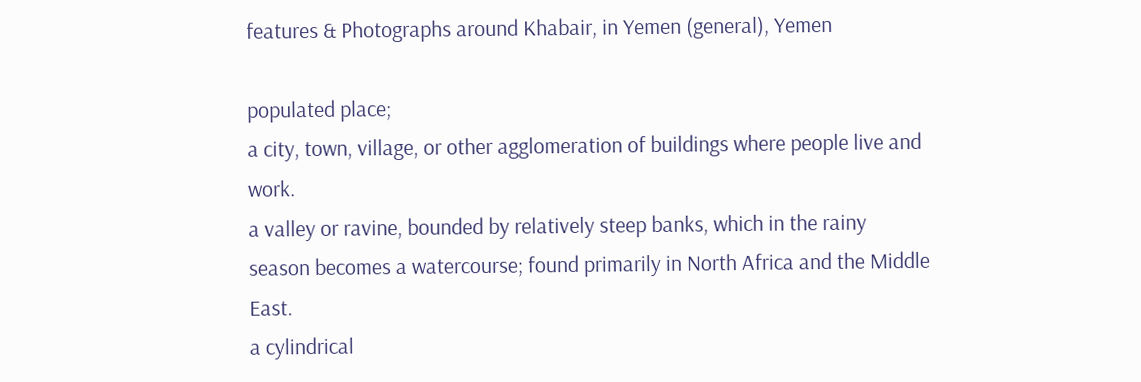features & Photographs around Khabair, in Yemen (general), Yemen

populated place;
a city, town, village, or other agglomeration of buildings where people live and work.
a valley or ravine, bounded by relatively steep banks, which in the rainy season becomes a watercourse; found primarily in North Africa and the Middle East.
a cylindrical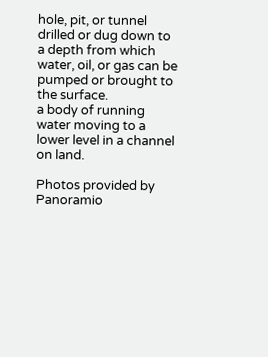hole, pit, or tunnel drilled or dug down to a depth from which water, oil, or gas can be pumped or brought to the surface.
a body of running water moving to a lower level in a channel on land.

Photos provided by Panoramio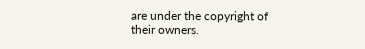are under the copyright of their owners.